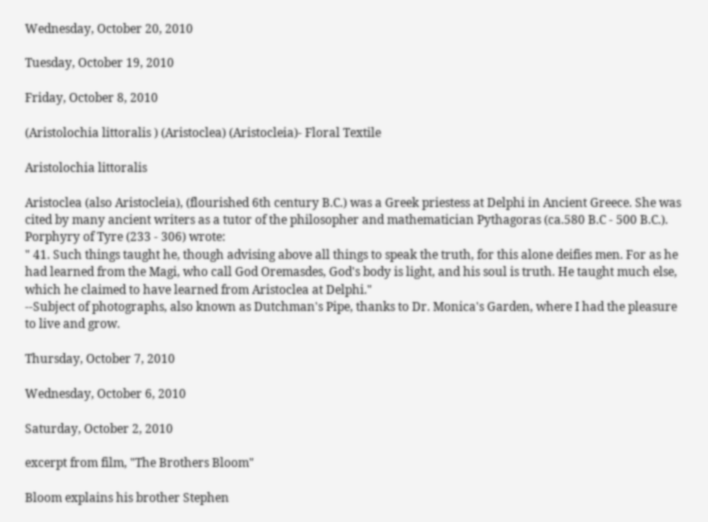Wednesday, October 20, 2010

Tuesday, October 19, 2010

Friday, October 8, 2010

(Aristolochia littoralis ) (Aristoclea) (Aristocleia)- Floral Textile

Aristolochia littoralis

Aristoclea (also Aristocleia), (flourished 6th century B.C.) was a Greek priestess at Delphi in Ancient Greece. She was cited by many ancient writers as a tutor of the philosopher and mathematician Pythagoras (ca.580 B.C - 500 B.C.).
Porphyry of Tyre (233 - 306) wrote:
" 41. Such things taught he, though advising above all things to speak the truth, for this alone deifies men. For as he had learned from the Magi, who call God Oremasdes, God's body is light, and his soul is truth. He taught much else, which he claimed to have learned from Aristoclea at Delphi."
--Subject of photographs, also known as Dutchman's Pipe, thanks to Dr. Monica's Garden, where I had the pleasure to live and grow.

Thursday, October 7, 2010

Wednesday, October 6, 2010

Saturday, October 2, 2010

excerpt from film, "The Brothers Bloom"

Bloom explains his brother Stephen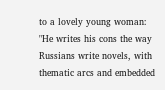to a lovely young woman:
"He writes his cons the way Russians write novels, with thematic arcs and embedded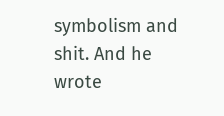symbolism and shit. And he wrote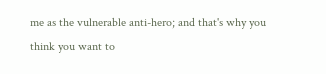me as the vulnerable anti-hero; and that's why you think you want to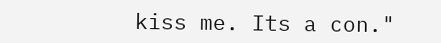kiss me. Its a con."